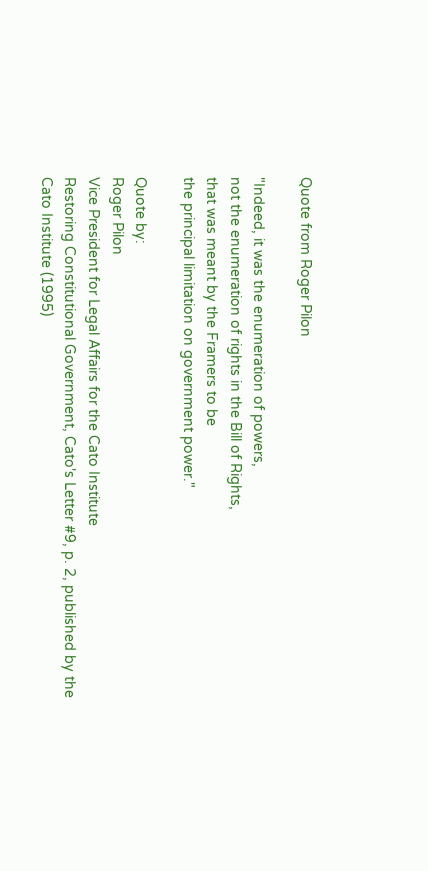Quote from Roger Pilon

"Indeed, it was the enumeration of powers,
not the enumeration of rights in the Bill of Rights,
that was meant by the Framers to be
the principal limitation on government power."

Quote by:
Roger Pilon
Vice President for Legal Affairs for the Cato Institute
Restoring Constitutional Government, Cato's Letter #9, p. 2, published by the Cato Institute (1995)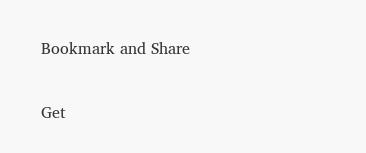Bookmark and Share

Get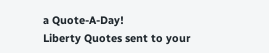a Quote-A-Day!
Liberty Quotes sent to your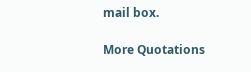mail box.

More Quotations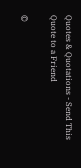Quotes & Quotations - Send This Quote to a Friend

©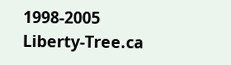1998-2005 Liberty-Tree.ca